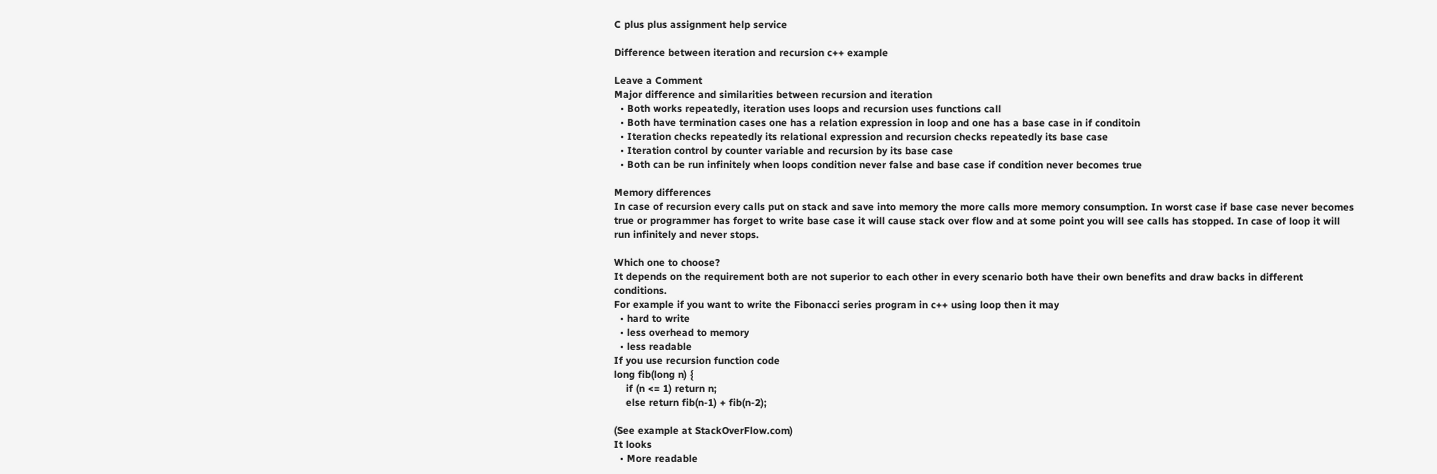C plus plus assignment help service

Difference between iteration and recursion c++ example

Leave a Comment
Major difference and similarities between recursion and iteration
  • Both works repeatedly, iteration uses loops and recursion uses functions call
  • Both have termination cases one has a relation expression in loop and one has a base case in if conditoin
  • Iteration checks repeatedly its relational expression and recursion checks repeatedly its base case
  • Iteration control by counter variable and recursion by its base case
  • Both can be run infinitely when loops condition never false and base case if condition never becomes true

Memory differences
In case of recursion every calls put on stack and save into memory the more calls more memory consumption. In worst case if base case never becomes true or programmer has forget to write base case it will cause stack over flow and at some point you will see calls has stopped. In case of loop it will run infinitely and never stops.

Which one to choose?
It depends on the requirement both are not superior to each other in every scenario both have their own benefits and draw backs in different conditions.
For example if you want to write the Fibonacci series program in c++ using loop then it may
  • hard to write
  • less overhead to memory
  • less readable
If you use recursion function code
long fib(long n) {
    if (n <= 1) return n;
    else return fib(n-1) + fib(n-2);

(See example at StackOverFlow.com)
It looks
  • More readable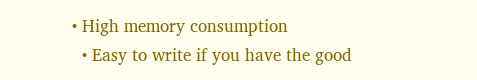• High memory consumption
  • Easy to write if you have the good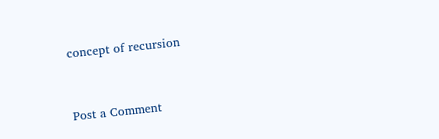concept of recursion


Post a Comment